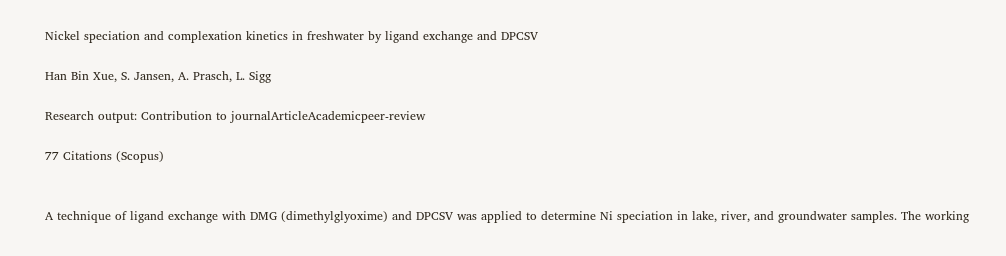Nickel speciation and complexation kinetics in freshwater by ligand exchange and DPCSV

Han Bin Xue, S. Jansen, A. Prasch, L. Sigg

Research output: Contribution to journalArticleAcademicpeer-review

77 Citations (Scopus)


A technique of ligand exchange with DMG (dimethylglyoxime) and DPCSV was applied to determine Ni speciation in lake, river, and groundwater samples. The working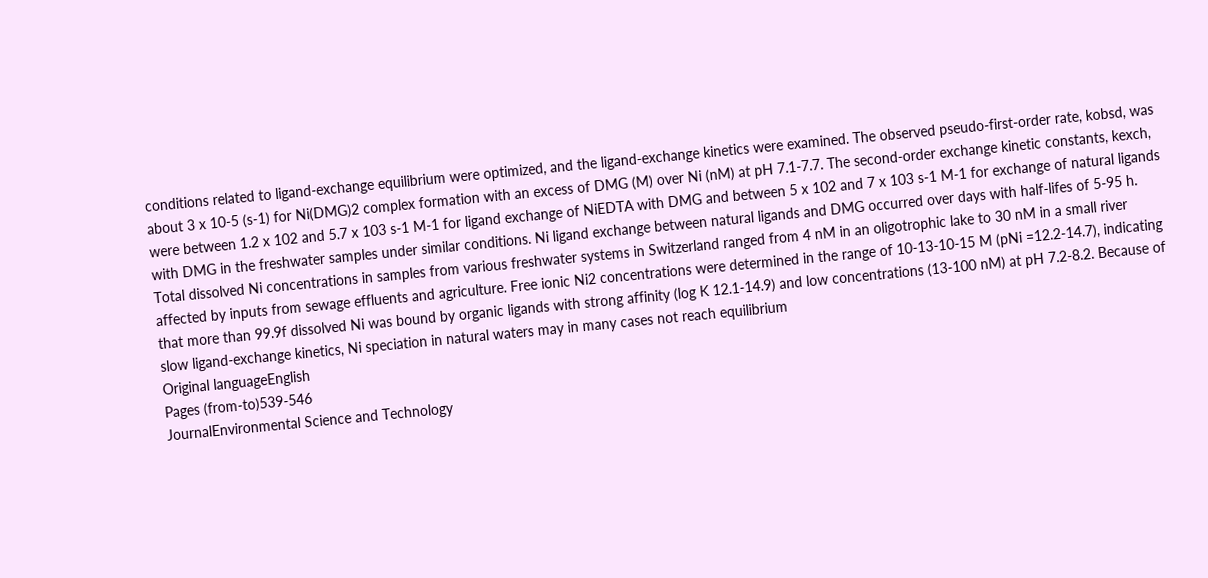conditions related to ligand-exchange equilibrium were optimized, and the ligand-exchange kinetics were examined. The observed pseudo-first-order rate, kobsd, was about 3 x 10-5 (s-1) for Ni(DMG)2 complex formation with an excess of DMG (M) over Ni (nM) at pH 7.1-7.7. The second-order exchange kinetic constants, kexch, were between 1.2 x 102 and 5.7 x 103 s-1 M-1 for ligand exchange of NiEDTA with DMG and between 5 x 102 and 7 x 103 s-1 M-1 for exchange of natural ligands with DMG in the freshwater samples under similar conditions. Ni ligand exchange between natural ligands and DMG occurred over days with half-lifes of 5-95 h. Total dissolved Ni concentrations in samples from various freshwater systems in Switzerland ranged from 4 nM in an oligotrophic lake to 30 nM in a small river affected by inputs from sewage effluents and agriculture. Free ionic Ni2 concentrations were determined in the range of 10-13-10-15 M (pNi =12.2-14.7), indicating that more than 99.9f dissolved Ni was bound by organic ligands with strong affinity (log K 12.1-14.9) and low concentrations (13-100 nM) at pH 7.2-8.2. Because of slow ligand-exchange kinetics, Ni speciation in natural waters may in many cases not reach equilibrium
Original languageEnglish
Pages (from-to)539-546
JournalEnvironmental Science and Technology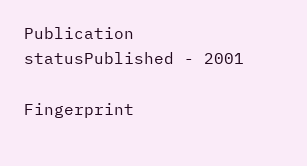Publication statusPublished - 2001

Fingerprint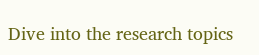Dive into the research topics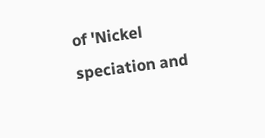of 'Nickel speciation and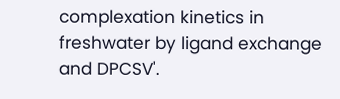complexation kinetics in freshwater by ligand exchange and DPCSV'.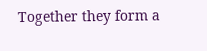Together they form a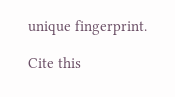unique fingerprint.

Cite this